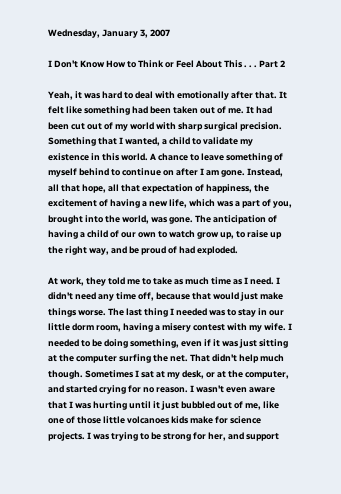Wednesday, January 3, 2007

I Don't Know How to Think or Feel About This . . . Part 2

Yeah, it was hard to deal with emotionally after that. It felt like something had been taken out of me. It had been cut out of my world with sharp surgical precision. Something that I wanted, a child to validate my existence in this world. A chance to leave something of myself behind to continue on after I am gone. Instead, all that hope, all that expectation of happiness, the excitement of having a new life, which was a part of you, brought into the world, was gone. The anticipation of having a child of our own to watch grow up, to raise up the right way, and be proud of had exploded.

At work, they told me to take as much time as I need. I didn't need any time off, because that would just make things worse. The last thing I needed was to stay in our little dorm room, having a misery contest with my wife. I needed to be doing something, even if it was just sitting at the computer surfing the net. That didn't help much though. Sometimes I sat at my desk, or at the computer, and started crying for no reason. I wasn't even aware that I was hurting until it just bubbled out of me, like one of those little volcanoes kids make for science projects. I was trying to be strong for her, and support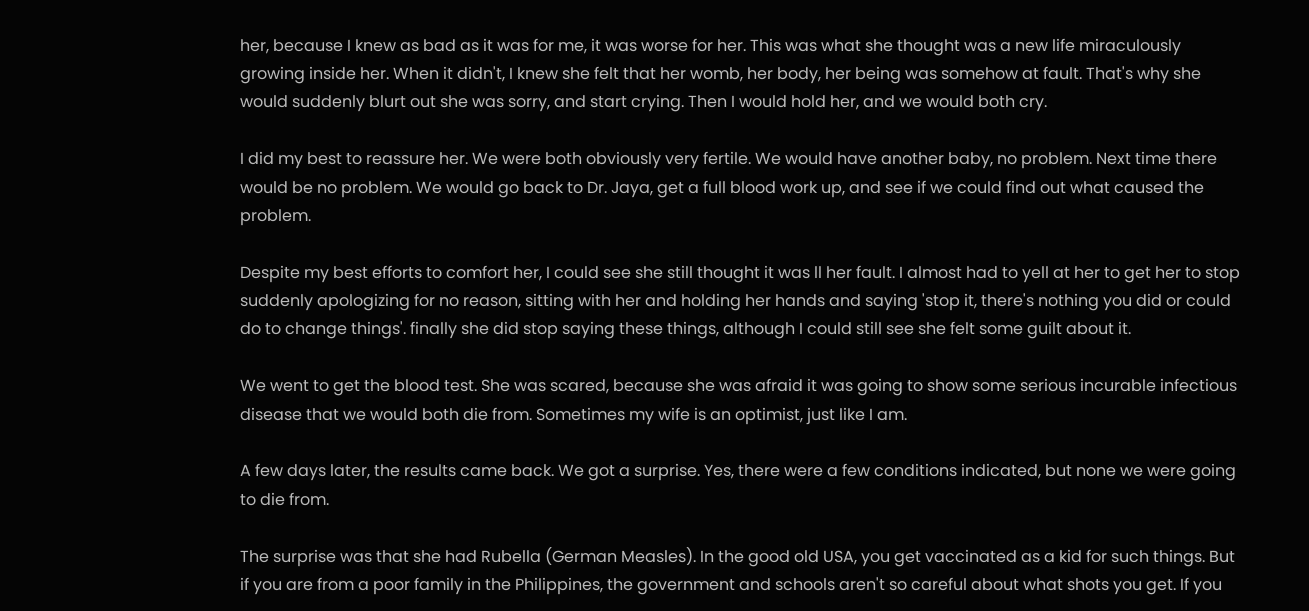her, because I knew as bad as it was for me, it was worse for her. This was what she thought was a new life miraculously growing inside her. When it didn't, I knew she felt that her womb, her body, her being was somehow at fault. That's why she would suddenly blurt out she was sorry, and start crying. Then I would hold her, and we would both cry.

I did my best to reassure her. We were both obviously very fertile. We would have another baby, no problem. Next time there would be no problem. We would go back to Dr. Jaya, get a full blood work up, and see if we could find out what caused the problem.

Despite my best efforts to comfort her, I could see she still thought it was ll her fault. I almost had to yell at her to get her to stop suddenly apologizing for no reason, sitting with her and holding her hands and saying 'stop it, there's nothing you did or could do to change things'. finally she did stop saying these things, although I could still see she felt some guilt about it.

We went to get the blood test. She was scared, because she was afraid it was going to show some serious incurable infectious disease that we would both die from. Sometimes my wife is an optimist, just like I am.

A few days later, the results came back. We got a surprise. Yes, there were a few conditions indicated, but none we were going to die from.

The surprise was that she had Rubella (German Measles). In the good old USA, you get vaccinated as a kid for such things. But if you are from a poor family in the Philippines, the government and schools aren't so careful about what shots you get. If you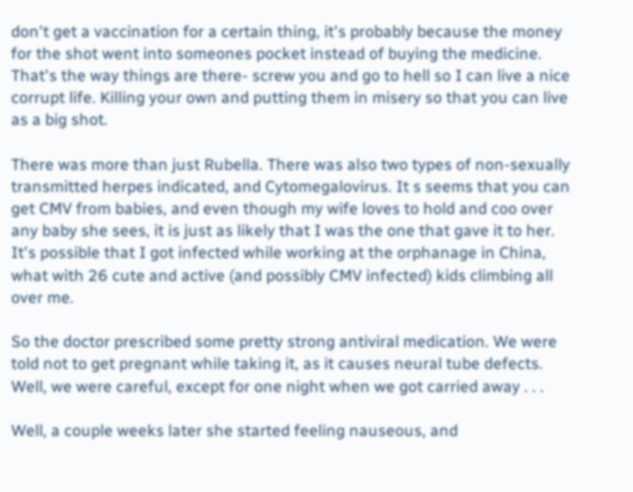don't get a vaccination for a certain thing, it's probably because the money for the shot went into someones pocket instead of buying the medicine. That's the way things are there- screw you and go to hell so I can live a nice corrupt life. Killing your own and putting them in misery so that you can live as a big shot.

There was more than just Rubella. There was also two types of non-sexually transmitted herpes indicated, and Cytomegalovirus. It s seems that you can get CMV from babies, and even though my wife loves to hold and coo over any baby she sees, it is just as likely that I was the one that gave it to her. It's possible that I got infected while working at the orphanage in China, what with 26 cute and active (and possibly CMV infected) kids climbing all over me.

So the doctor prescribed some pretty strong antiviral medication. We were told not to get pregnant while taking it, as it causes neural tube defects. Well, we were careful, except for one night when we got carried away . . .

Well, a couple weeks later she started feeling nauseous, and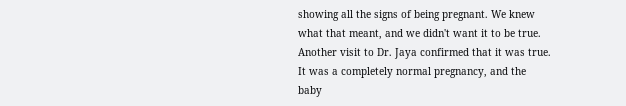showing all the signs of being pregnant. We knew what that meant, and we didn't want it to be true. Another visit to Dr. Jaya confirmed that it was true. It was a completely normal pregnancy, and the baby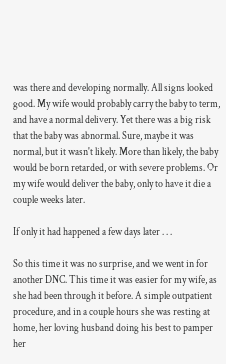was there and developing normally. All signs looked good. My wife would probably carry the baby to term, and have a normal delivery. Yet there was a big risk that the baby was abnormal. Sure, maybe it was normal, but it wasn't likely. More than likely, the baby would be born retarded, or with severe problems. Or my wife would deliver the baby, only to have it die a couple weeks later.

If only it had happened a few days later . . .

So this time it was no surprise, and we went in for another DNC. This time it was easier for my wife, as she had been through it before. A simple outpatient procedure, and in a couple hours she was resting at home, her loving husband doing his best to pamper her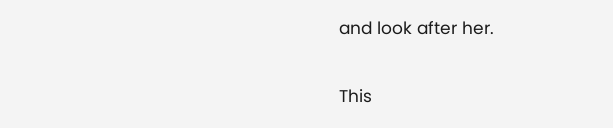and look after her.

This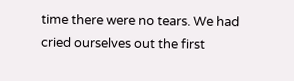time there were no tears. We had cried ourselves out the first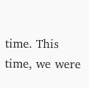time. This time, we were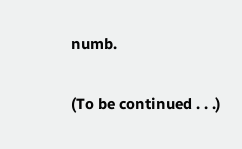numb.

(To be continued . . .)